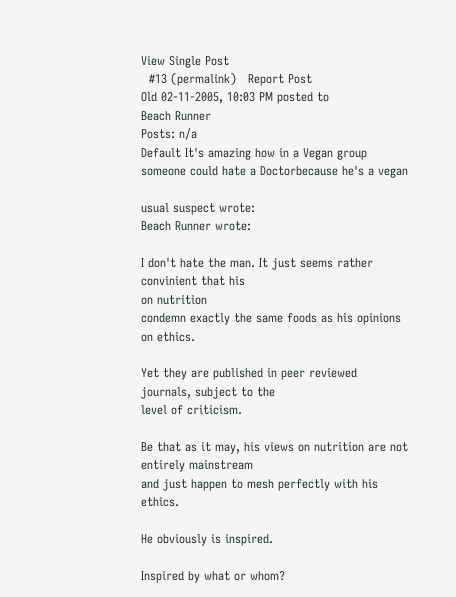View Single Post
  #13 (permalink)   Report Post
Old 02-11-2005, 10:03 PM posted to
Beach Runner
Posts: n/a
Default It's amazing how in a Vegan group someone could hate a Doctorbecause he's a vegan

usual suspect wrote:
Beach Runner wrote:

I don't hate the man. It just seems rather convinient that his
on nutrition
condemn exactly the same foods as his opinions on ethics.

Yet they are published in peer reviewed journals, subject to the
level of criticism.

Be that as it may, his views on nutrition are not entirely mainstream
and just happen to mesh perfectly with his ethics.

He obviously is inspired.

Inspired by what or whom?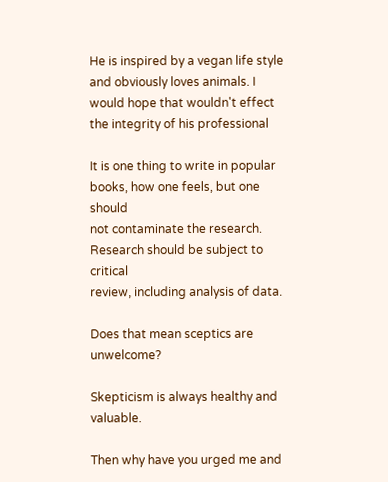He is inspired by a vegan life style and obviously loves animals. I
would hope that wouldn't effect the integrity of his professional

It is one thing to write in popular books, how one feels, but one should
not contaminate the research. Research should be subject to critical
review, including analysis of data.

Does that mean sceptics are unwelcome?

Skepticism is always healthy and valuable.

Then why have you urged me and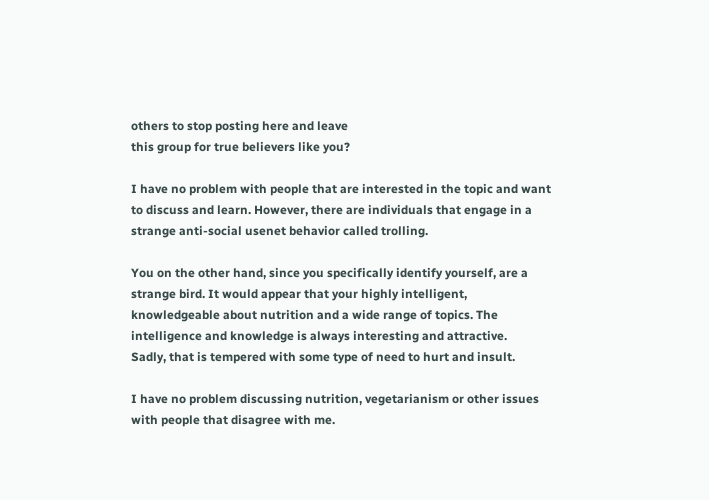others to stop posting here and leave
this group for true believers like you?

I have no problem with people that are interested in the topic and want
to discuss and learn. However, there are individuals that engage in a
strange anti-social usenet behavior called trolling.

You on the other hand, since you specifically identify yourself, are a
strange bird. It would appear that your highly intelligent,
knowledgeable about nutrition and a wide range of topics. The
intelligence and knowledge is always interesting and attractive.
Sadly, that is tempered with some type of need to hurt and insult.

I have no problem discussing nutrition, vegetarianism or other issues
with people that disagree with me.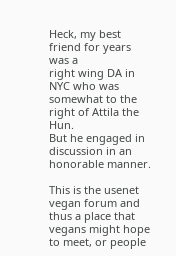Heck, my best friend for years was a
right wing DA in NYC who was somewhat to the right of Attila the Hun.
But he engaged in discussion in an honorable manner.

This is the usenet vegan forum and thus a place that vegans might hope
to meet, or people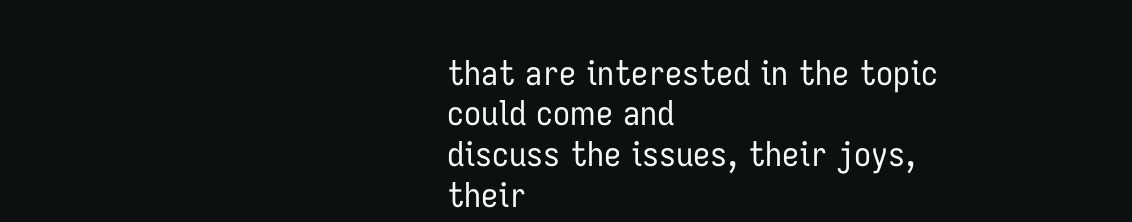that are interested in the topic could come and
discuss the issues, their joys, their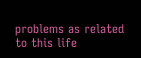problems as related to this life